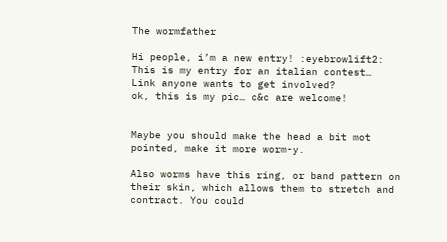The wormfather

Hi people, i’m a new entry! :eyebrowlift2:
This is my entry for an italian contest…
Link anyone wants to get involved?
ok, this is my pic… c&c are welcome!


Maybe you should make the head a bit mot pointed, make it more worm-y.

Also worms have this ring, or band pattern on their skin, which allows them to stretch and contract. You could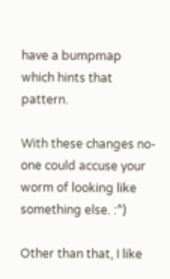have a bumpmap which hints that pattern.

With these changes no-one could accuse your worm of looking like something else. :^)

Other than that, I like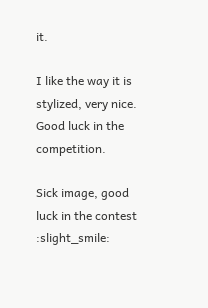it.

I like the way it is stylized, very nice. Good luck in the competition.

Sick image, good luck in the contest :slight_smile: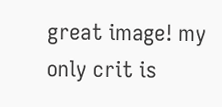great image! my only crit is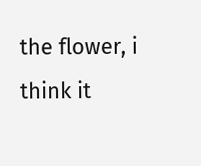the flower, i think it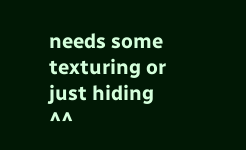needs some texturing or just hiding ^^